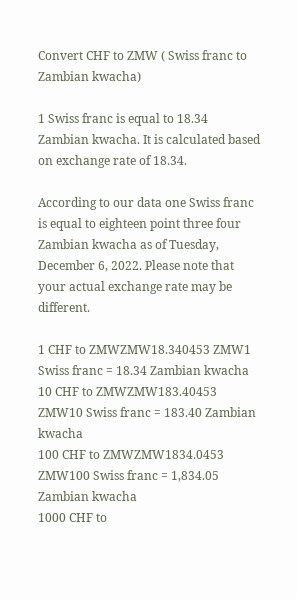Convert CHF to ZMW ( Swiss franc to Zambian kwacha)

1 Swiss franc is equal to 18.34 Zambian kwacha. It is calculated based on exchange rate of 18.34.

According to our data one Swiss franc is equal to eighteen point three four Zambian kwacha as of Tuesday, December 6, 2022. Please note that your actual exchange rate may be different.

1 CHF to ZMWZMW18.340453 ZMW1 Swiss franc = 18.34 Zambian kwacha
10 CHF to ZMWZMW183.40453 ZMW10 Swiss franc = 183.40 Zambian kwacha
100 CHF to ZMWZMW1834.0453 ZMW100 Swiss franc = 1,834.05 Zambian kwacha
1000 CHF to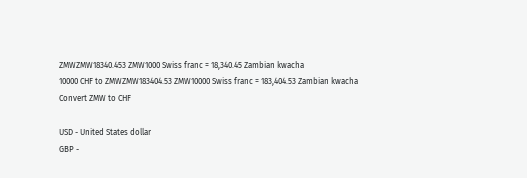ZMWZMW18340.453 ZMW1000 Swiss franc = 18,340.45 Zambian kwacha
10000 CHF to ZMWZMW183404.53 ZMW10000 Swiss franc = 183,404.53 Zambian kwacha
Convert ZMW to CHF

USD - United States dollar
GBP -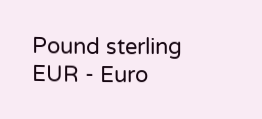Pound sterling
EUR - Euro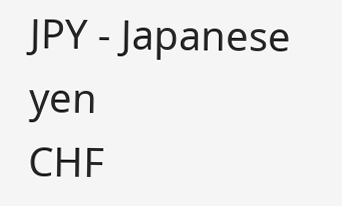JPY - Japanese yen
CHF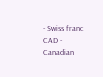- Swiss franc
CAD - Canadian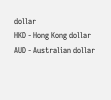dollar
HKD - Hong Kong dollar
AUD - Australian dollar